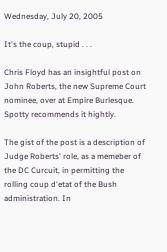Wednesday, July 20, 2005

It's the coup, stupid . . .

Chris Floyd has an insightful post on John Roberts, the new Supreme Court nominee, over at Empire Burlesque. Spotty recommends it hightly.

The gist of the post is a description of Judge Roberts' role, as a memeber of the DC Curcuit, in permitting the rolling coup d'etat of the Bush administration. In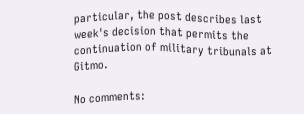particular, the post describes last week's decision that permits the continuation of military tribunals at Gitmo.

No comments: